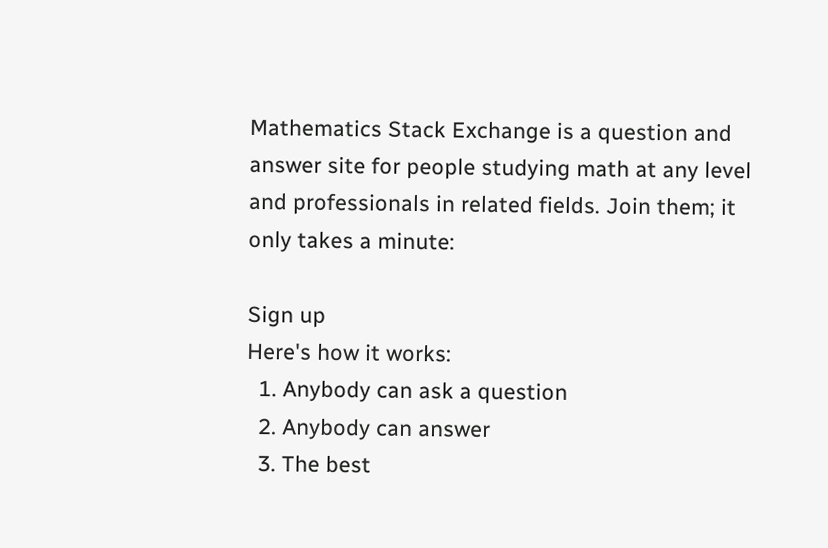Mathematics Stack Exchange is a question and answer site for people studying math at any level and professionals in related fields. Join them; it only takes a minute:

Sign up
Here's how it works:
  1. Anybody can ask a question
  2. Anybody can answer
  3. The best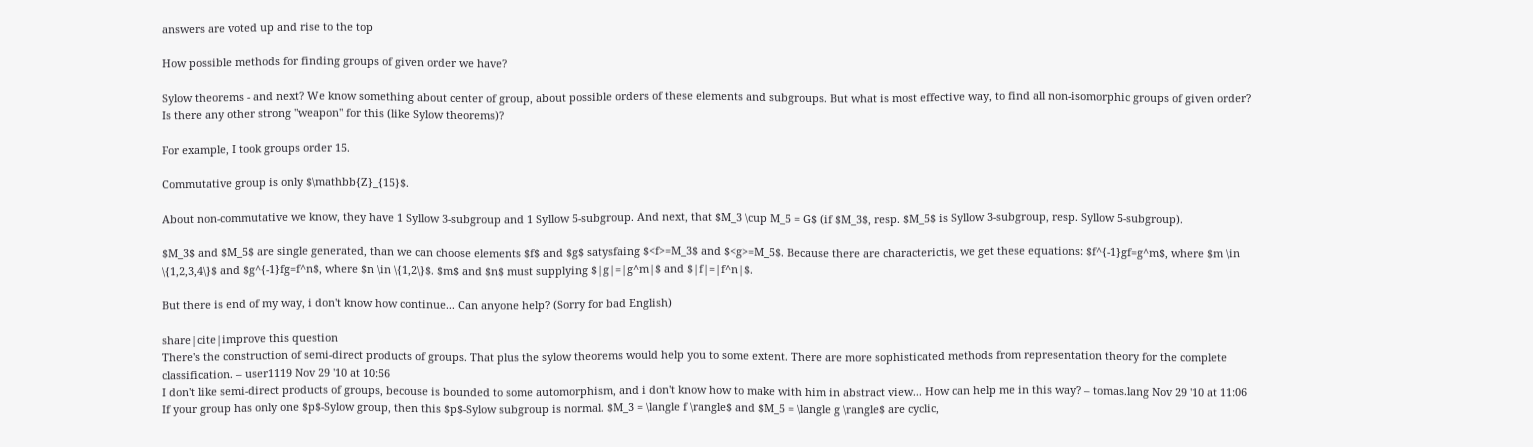answers are voted up and rise to the top

How possible methods for finding groups of given order we have?

Sylow theorems - and next? We know something about center of group, about possible orders of these elements and subgroups. But what is most effective way, to find all non-isomorphic groups of given order? Is there any other strong "weapon" for this (like Sylow theorems)?

For example, I took groups order 15.

Commutative group is only $\mathbb{Z}_{15}$.

About non-commutative we know, they have 1 Syllow 3-subgroup and 1 Syllow 5-subgroup. And next, that $M_3 \cup M_5 = G$ (if $M_3$, resp. $M_5$ is Syllow 3-subgroup, resp. Syllow 5-subgroup).

$M_3$ and $M_5$ are single generated, than we can choose elements $f$ and $g$ satysfaing $<f>=M_3$ and $<g>=M_5$. Because there are characterictis, we get these equations: $f^{-1}gf=g^m$, where $m \in \{1,2,3,4\}$ and $g^{-1}fg=f^n$, where $n \in \{1,2\}$. $m$ and $n$ must supplying $|g|=|g^m|$ and $|f|=|f^n|$.

But there is end of my way, i don't know how continue... Can anyone help? (Sorry for bad English)

share|cite|improve this question
There's the construction of semi-direct products of groups. That plus the sylow theorems would help you to some extent. There are more sophisticated methods from representation theory for the complete classification. – user1119 Nov 29 '10 at 10:56
I don't like semi-direct products of groups, becouse is bounded to some automorphism, and i don't know how to make with him in abstract view... How can help me in this way? – tomas.lang Nov 29 '10 at 11:06
If your group has only one $p$-Sylow group, then this $p$-Sylow subgroup is normal. $M_3 = \langle f \rangle$ and $M_5 = \langle g \rangle$ are cyclic,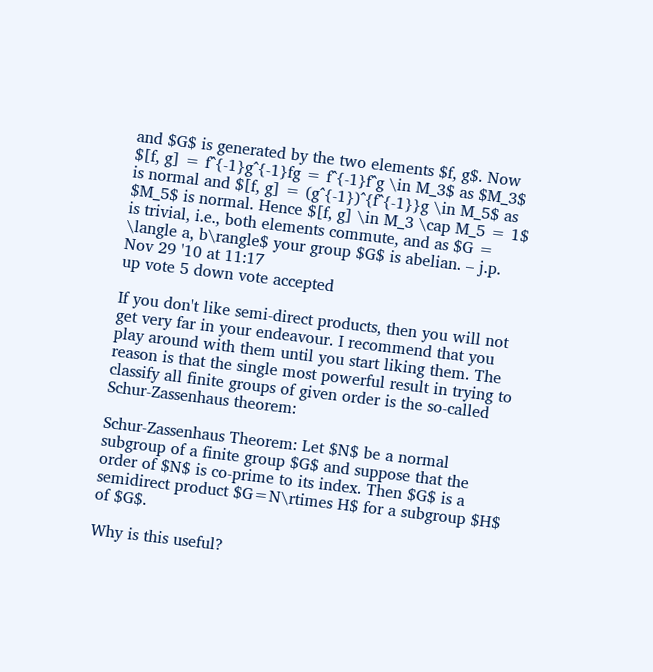and $G$ is generated by the two elements $f, g$. Now $[f, g] = f^{-1}g^{-1}fg = f^{-1}f^g \in M_3$ as $M_3$ is normal and $[f, g] = (g^{-1})^{f^{-1}}g \in M_5$ as $M_5$ is normal. Hence $[f, g] \in M_3 \cap M_5 = 1$ is trivial, i.e., both elements commute, and as $G = \langle a, b\rangle$ your group $G$ is abelian. – j.p. Nov 29 '10 at 11:17
up vote 5 down vote accepted

If you don't like semi-direct products, then you will not get very far in your endeavour. I recommend that you play around with them until you start liking them. The reason is that the single most powerful result in trying to classify all finite groups of given order is the so-called Schur-Zassenhaus theorem:

Schur-Zassenhaus Theorem: Let $N$ be a normal subgroup of a finite group $G$ and suppose that the order of $N$ is co-prime to its index. Then $G$ is a semidirect product $G=N\rtimes H$ for a subgroup $H$ of $G$.

Why is this useful?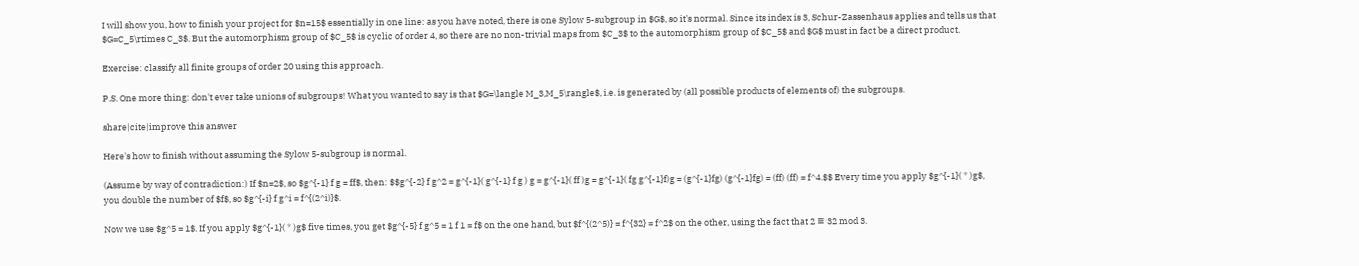I will show you, how to finish your project for $n=15$ essentially in one line: as you have noted, there is one Sylow 5-subgroup in $G$, so it's normal. Since its index is 3, Schur-Zassenhaus applies and tells us that $G=C_5\rtimes C_3$. But the automorphism group of $C_5$ is cyclic of order 4, so there are no non-trivial maps from $C_3$ to the automorphism group of $C_5$ and $G$ must in fact be a direct product.

Exercise: classify all finite groups of order 20 using this approach.

P.S. One more thing: don't ever take unions of subgroups! What you wanted to say is that $G=\langle M_3,M_5\rangle$, i.e. is generated by (all possible products of elements of) the subgroups.

share|cite|improve this answer

Here's how to finish without assuming the Sylow 5-subgroup is normal.

(Assume by way of contradiction:) If $n=2$, so $g^{-1} f g = ff$, then: $$g^{-2} f g^2 = g^{-1}( g^{-1} f g ) g = g^{-1}( ff )g = g^{-1}( fg g^{-1}f)g = (g^{-1}fg) (g^{-1}fg) = (ff) (ff) = f^4.$$ Every time you apply $g^{-1}( * )g$, you double the number of $f$, so $g^{-i} f g^i = f^{(2^i)}$.

Now we use $g^5 = 1$. If you apply $g^{-1}( * )g$ five times, you get $g^{-5} f g^5 = 1 f 1 = f$ on the one hand, but $f^{(2^5)} = f^{32} = f^2$ on the other, using the fact that 2 ≡ 32 mod 3.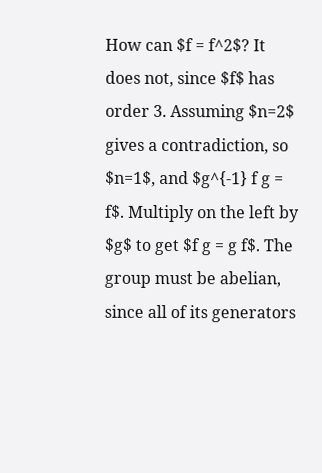How can $f = f^2$? It does not, since $f$ has order 3. Assuming $n=2$ gives a contradiction, so $n=1$, and $g^{-1} f g = f$. Multiply on the left by $g$ to get $f g = g f$. The group must be abelian, since all of its generators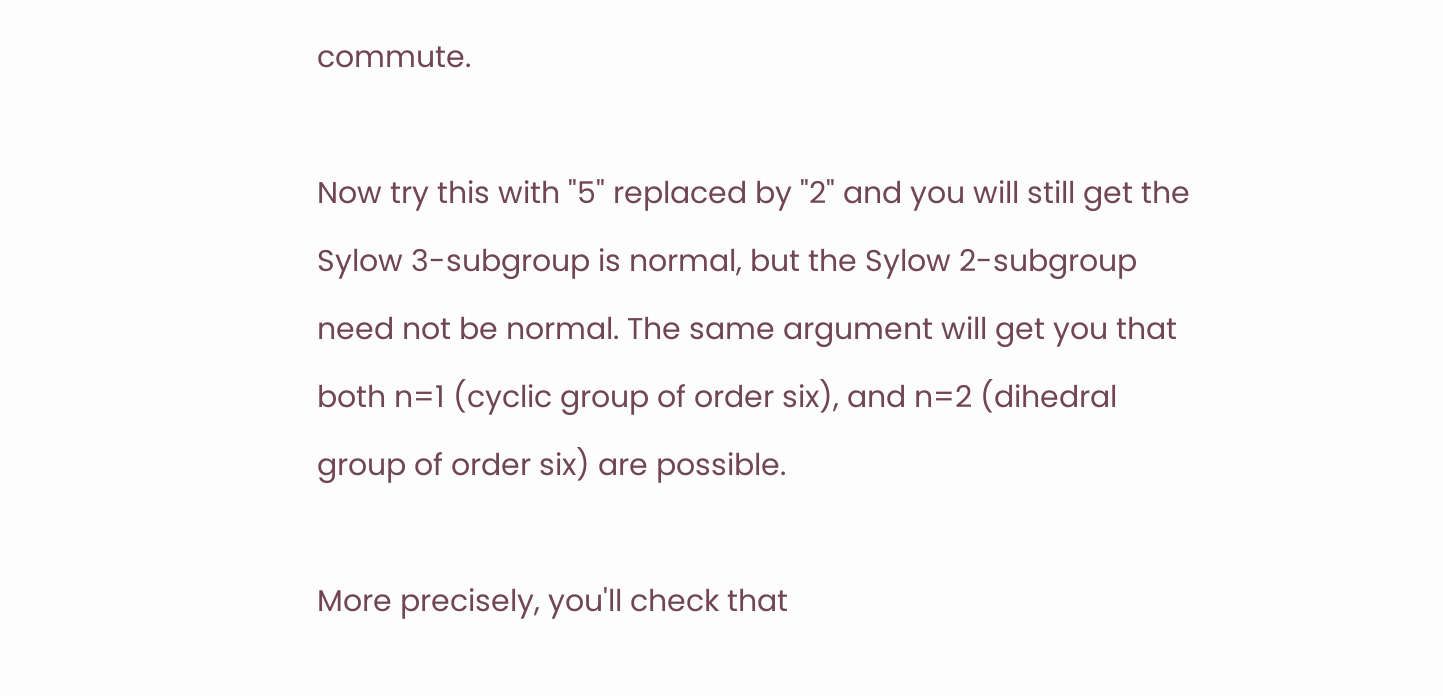commute.

Now try this with "5" replaced by "2" and you will still get the Sylow 3-subgroup is normal, but the Sylow 2-subgroup need not be normal. The same argument will get you that both n=1 (cyclic group of order six), and n=2 (dihedral group of order six) are possible.

More precisely, you'll check that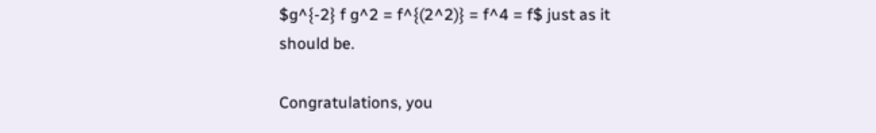$g^{-2} f g^2 = f^{(2^2)} = f^4 = f$ just as it should be.

Congratulations, you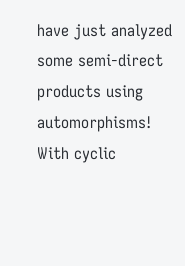have just analyzed some semi-direct products using automorphisms! With cyclic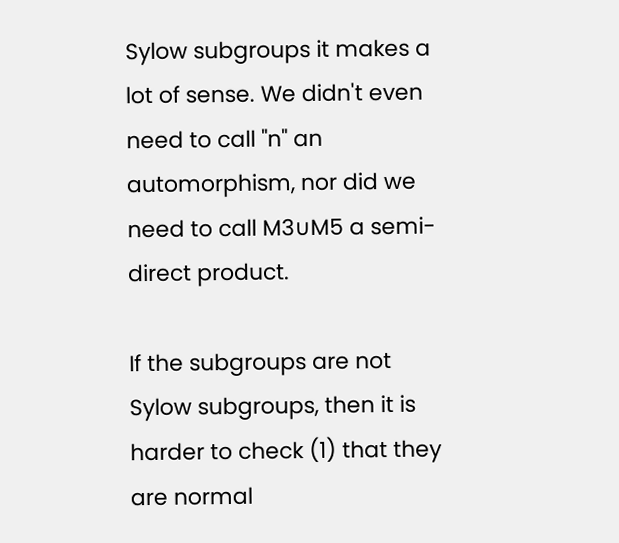Sylow subgroups it makes a lot of sense. We didn't even need to call "n" an automorphism, nor did we need to call M3∪M5 a semi-direct product.

If the subgroups are not Sylow subgroups, then it is harder to check (1) that they are normal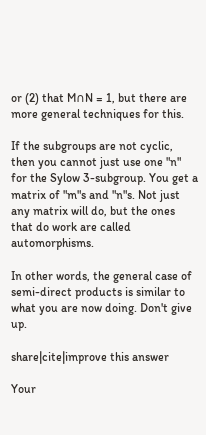or (2) that M∩N = 1, but there are more general techniques for this.

If the subgroups are not cyclic, then you cannot just use one "n" for the Sylow 3-subgroup. You get a matrix of "m"s and "n"s. Not just any matrix will do, but the ones that do work are called automorphisms.

In other words, the general case of semi-direct products is similar to what you are now doing. Don't give up.

share|cite|improve this answer

Your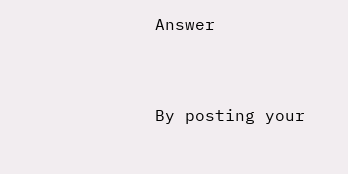Answer


By posting your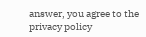answer, you agree to the privacy policy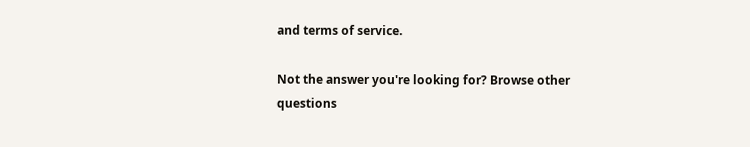and terms of service.

Not the answer you're looking for? Browse other questions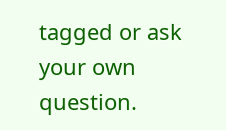tagged or ask your own question.